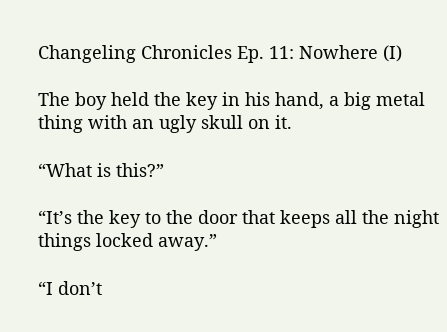Changeling Chronicles Ep. 11: Nowhere (I)

The boy held the key in his hand, a big metal thing with an ugly skull on it.

“What is this?”

“It’s the key to the door that keeps all the night things locked away.”

“I don’t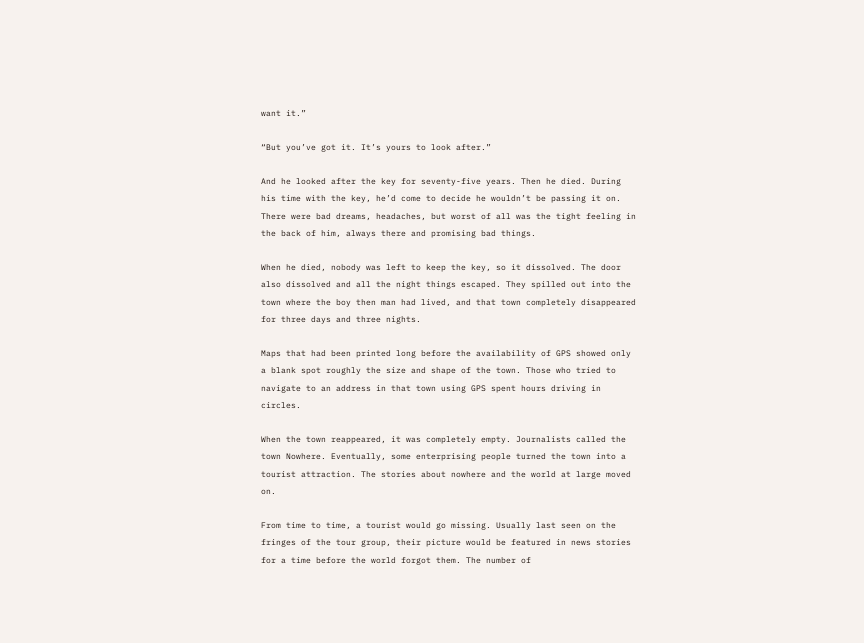want it.”

“But you’ve got it. It’s yours to look after.”

And he looked after the key for seventy-five years. Then he died. During his time with the key, he’d come to decide he wouldn’t be passing it on. There were bad dreams, headaches, but worst of all was the tight feeling in the back of him, always there and promising bad things.

When he died, nobody was left to keep the key, so it dissolved. The door also dissolved and all the night things escaped. They spilled out into the town where the boy then man had lived, and that town completely disappeared for three days and three nights.

Maps that had been printed long before the availability of GPS showed only a blank spot roughly the size and shape of the town. Those who tried to navigate to an address in that town using GPS spent hours driving in circles.

When the town reappeared, it was completely empty. Journalists called the town Nowhere. Eventually, some enterprising people turned the town into a tourist attraction. The stories about nowhere and the world at large moved on.

From time to time, a tourist would go missing. Usually last seen on the fringes of the tour group, their picture would be featured in news stories for a time before the world forgot them. The number of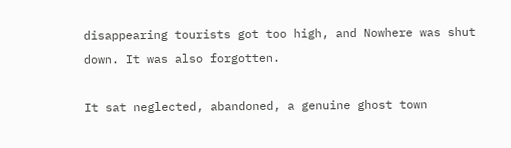disappearing tourists got too high, and Nowhere was shut down. It was also forgotten.

It sat neglected, abandoned, a genuine ghost town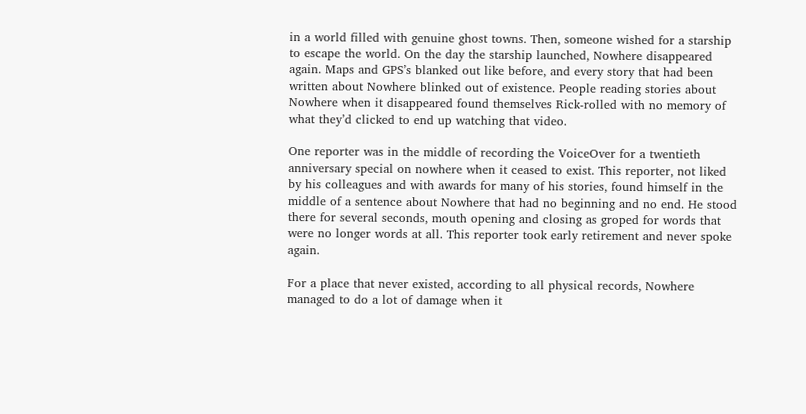in a world filled with genuine ghost towns. Then, someone wished for a starship to escape the world. On the day the starship launched, Nowhere disappeared again. Maps and GPS’s blanked out like before, and every story that had been written about Nowhere blinked out of existence. People reading stories about Nowhere when it disappeared found themselves Rick-rolled with no memory of what they’d clicked to end up watching that video.

One reporter was in the middle of recording the VoiceOver for a twentieth anniversary special on nowhere when it ceased to exist. This reporter, not liked by his colleagues and with awards for many of his stories, found himself in the middle of a sentence about Nowhere that had no beginning and no end. He stood there for several seconds, mouth opening and closing as groped for words that were no longer words at all. This reporter took early retirement and never spoke again.

For a place that never existed, according to all physical records, Nowhere managed to do a lot of damage when it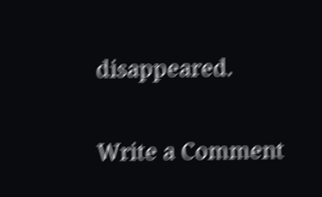disappeared.

Write a Comment